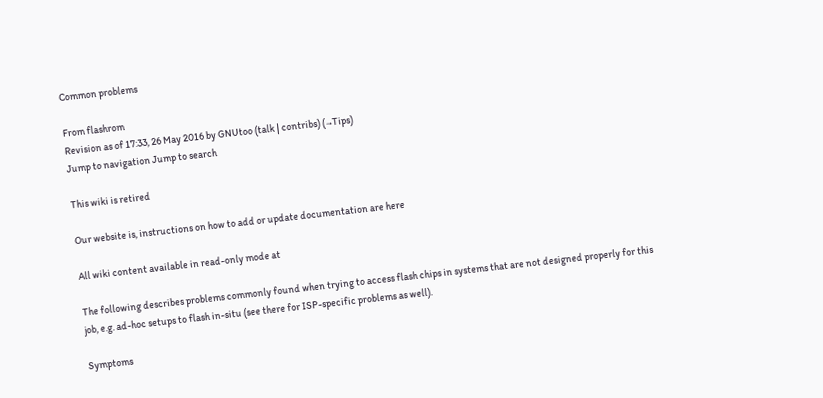Common problems

From flashrom
Revision as of 17:33, 26 May 2016 by GNUtoo (talk | contribs) (→Tips)
Jump to navigation Jump to search

This wiki is retired

Our website is, instructions on how to add or update documentation are here

All wiki content available in read-only mode at

The following describes problems commonly found when trying to access flash chips in systems that are not designed properly for this job, e.g. ad-hoc setups to flash in-situ (see there for ISP-specific problems as well).

Symptoms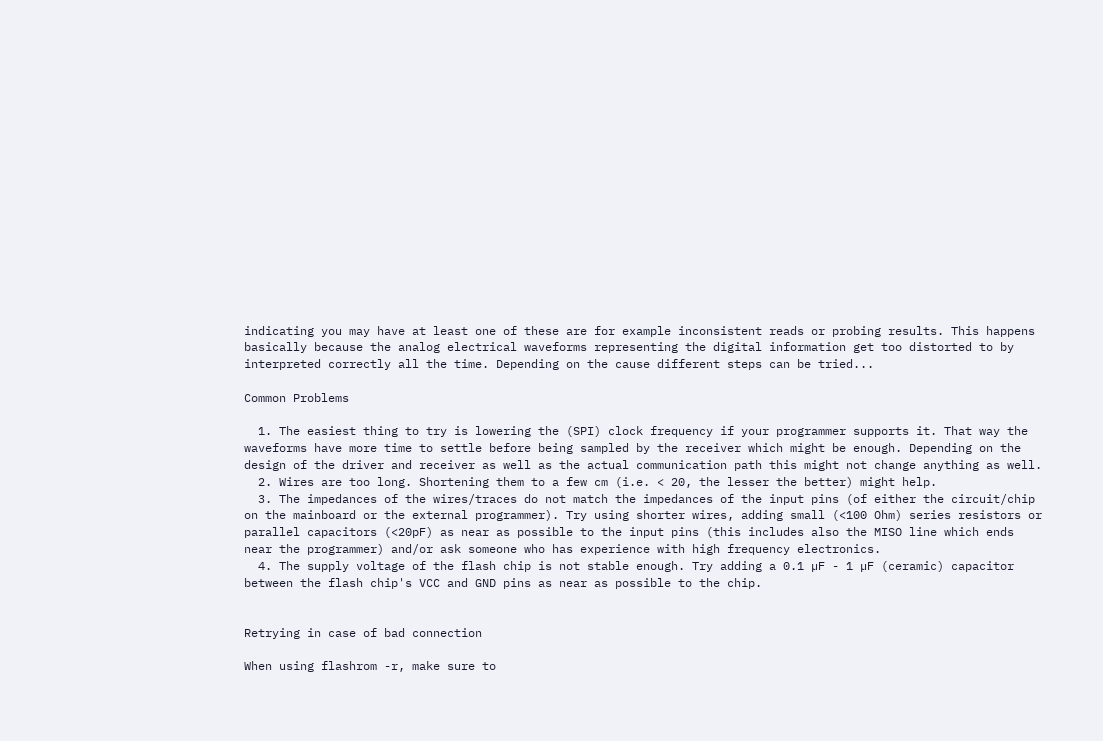indicating you may have at least one of these are for example inconsistent reads or probing results. This happens basically because the analog electrical waveforms representing the digital information get too distorted to by interpreted correctly all the time. Depending on the cause different steps can be tried...

Common Problems

  1. The easiest thing to try is lowering the (SPI) clock frequency if your programmer supports it. That way the waveforms have more time to settle before being sampled by the receiver which might be enough. Depending on the design of the driver and receiver as well as the actual communication path this might not change anything as well.
  2. Wires are too long. Shortening them to a few cm (i.e. < 20, the lesser the better) might help.
  3. The impedances of the wires/traces do not match the impedances of the input pins (of either the circuit/chip on the mainboard or the external programmer). Try using shorter wires, adding small (<100 Ohm) series resistors or parallel capacitors (<20pF) as near as possible to the input pins (this includes also the MISO line which ends near the programmer) and/or ask someone who has experience with high frequency electronics.
  4. The supply voltage of the flash chip is not stable enough. Try adding a 0.1 µF - 1 µF (ceramic) capacitor between the flash chip's VCC and GND pins as near as possible to the chip.


Retrying in case of bad connection

When using flashrom -r, make sure to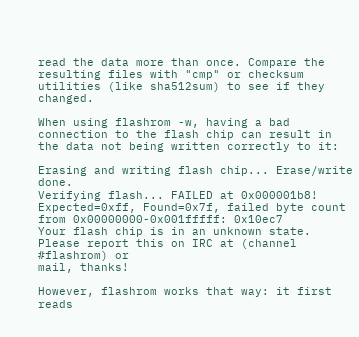read the data more than once. Compare the resulting files with "cmp" or checksum utilities (like sha512sum) to see if they changed.

When using flashrom -w, having a bad connection to the flash chip can result in the data not being written correctly to it:

Erasing and writing flash chip... Erase/write done.
Verifying flash... FAILED at 0x000001b8! Expected=0xff, Found=0x7f, failed byte count from 0x00000000-0x001fffff: 0x10ec7
Your flash chip is in an unknown state.
Please report this on IRC at (channel #flashrom) or
mail, thanks!

However, flashrom works that way: it first reads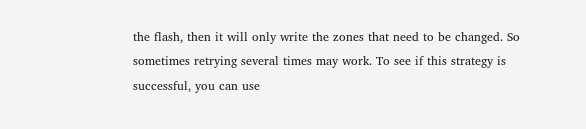the flash, then it will only write the zones that need to be changed. So sometimes retrying several times may work. To see if this strategy is successful, you can use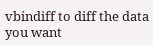vbindiff to diff the data you want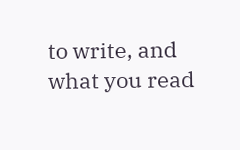to write, and what you read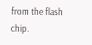from the flash chip.